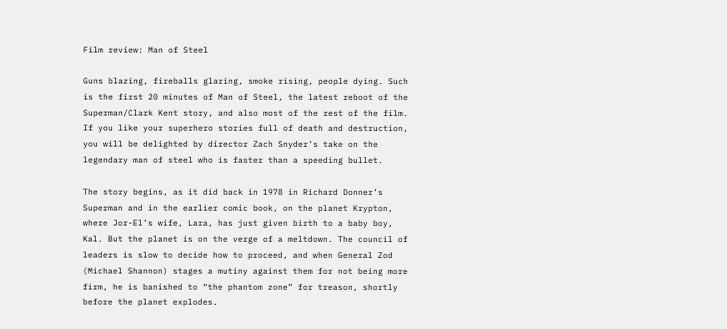Film review: Man of Steel

Guns blazing, fireballs glaring, smoke rising, people dying. Such is the first 20 minutes of Man of Steel, the latest reboot of the Superman/Clark Kent story, and also most of the rest of the film. If you like your superhero stories full of death and destruction, you will be delighted by director Zach Snyder’s take on the legendary man of steel who is faster than a speeding bullet.

The story begins, as it did back in 1978 in Richard Donner’s Superman and in the earlier comic book, on the planet Krypton, where Jor-El’s wife, Lara, has just given birth to a baby boy, Kal. But the planet is on the verge of a meltdown. The council of leaders is slow to decide how to proceed, and when General Zod (Michael Shannon) stages a mutiny against them for not being more firm, he is banished to “the phantom zone” for treason, shortly before the planet explodes.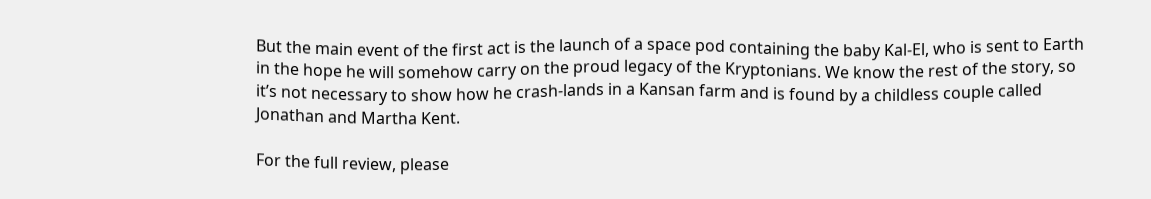But the main event of the first act is the launch of a space pod containing the baby Kal-El, who is sent to Earth in the hope he will somehow carry on the proud legacy of the Kryptonians. We know the rest of the story, so it’s not necessary to show how he crash-lands in a Kansan farm and is found by a childless couple called Jonathan and Martha Kent.

For the full review, please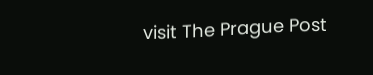visit The Prague Post